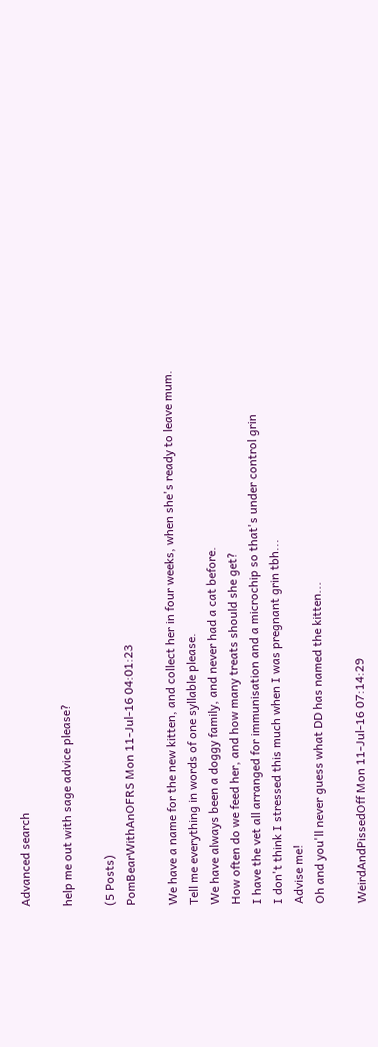Advanced search

help me out with sage advice please?

(5 Posts)
PomBearWithAnOFRS Mon 11-Jul-16 04:01:23

We have a name for the new kitten, and collect her in four weeks, when she's ready to leave mum.
Tell me everything in words of one syllable please.
We have always been a doggy family, and never had a cat before.
How often do we feed her, and how many treats should she get?
I have the vet all arranged for immunisation and a microchip so that's under control grin
I don't think I stressed this much when I was pregnant grin tbh...
Advise me!
Oh and you'll never guess what DD has named the kitten...

WeirdAndPissedOff Mon 11-Jul-16 07:14:29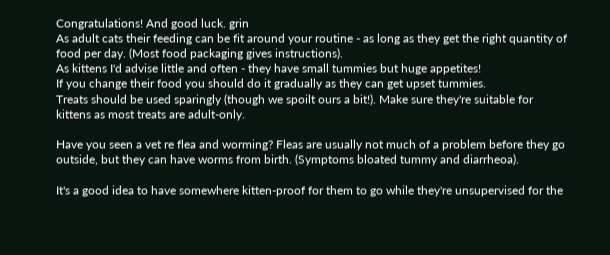Congratulations! And good luck. grin
As adult cats their feeding can be fit around your routine - as long as they get the right quantity of food per day. (Most food packaging gives instructions).
As kittens I'd advise little and often - they have small tummies but huge appetites!
If you change their food you should do it gradually as they can get upset tummies.
Treats should be used sparingly (though we spoilt ours a bit!). Make sure they're suitable for kittens as most treats are adult-only.

Have you seen a vet re flea and worming? Fleas are usually not much of a problem before they go outside, but they can have worms from birth. (Symptoms bloated tummy and diarrheoa).

It's a good idea to have somewhere kitten-proof for them to go while they're unsupervised for the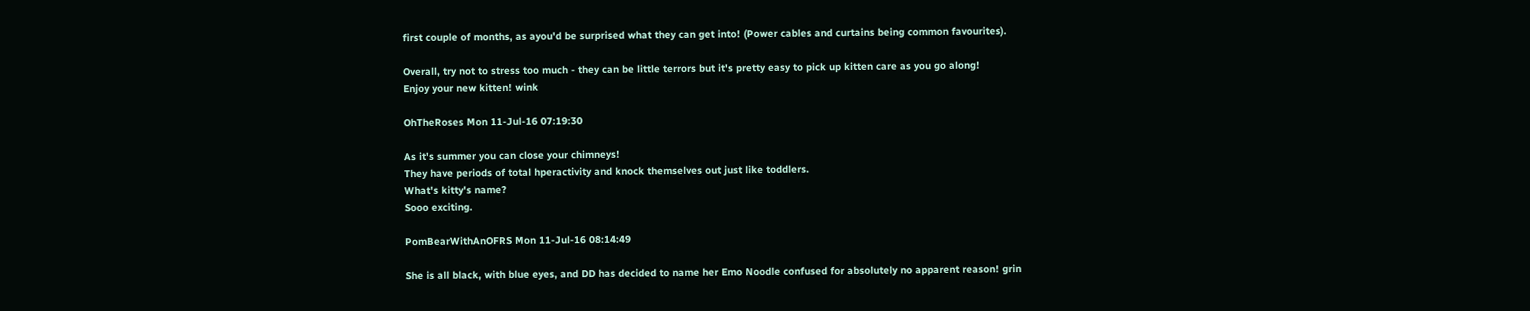first couple of months, as ayou'd be surprised what they can get into! (Power cables and curtains being common favourites).

Overall, try not to stress too much - they can be little terrors but it's pretty easy to pick up kitten care as you go along!
Enjoy your new kitten! wink

OhTheRoses Mon 11-Jul-16 07:19:30

As it's summer you can close your chimneys!
They have periods of total hperactivity and knock themselves out just like toddlers.
What's kitty's name?
Sooo exciting.

PomBearWithAnOFRS Mon 11-Jul-16 08:14:49

She is all black, with blue eyes, and DD has decided to name her Emo Noodle confused for absolutely no apparent reason! grin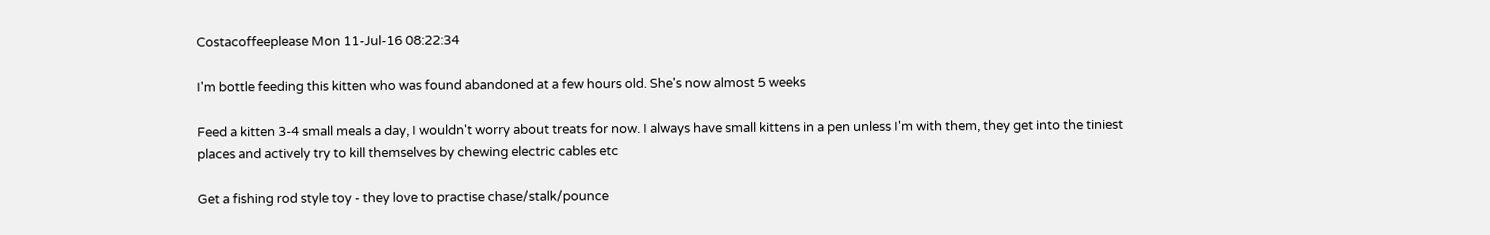Costacoffeeplease Mon 11-Jul-16 08:22:34

I'm bottle feeding this kitten who was found abandoned at a few hours old. She's now almost 5 weeks

Feed a kitten 3-4 small meals a day, I wouldn't worry about treats for now. I always have small kittens in a pen unless I'm with them, they get into the tiniest places and actively try to kill themselves by chewing electric cables etc

Get a fishing rod style toy - they love to practise chase/stalk/pounce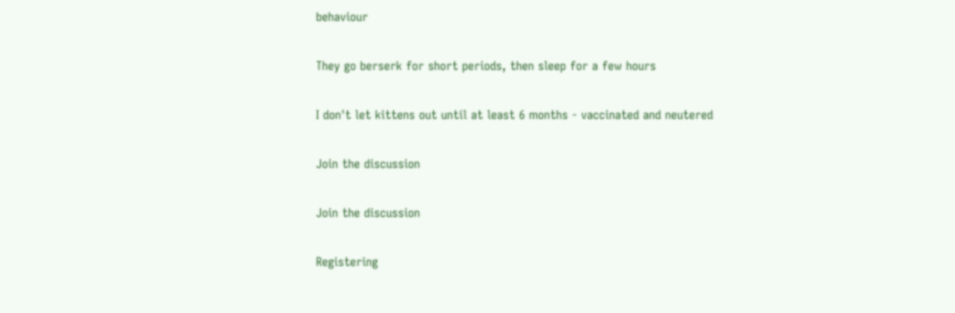behaviour

They go berserk for short periods, then sleep for a few hours

I don't let kittens out until at least 6 months - vaccinated and neutered

Join the discussion

Join the discussion

Registering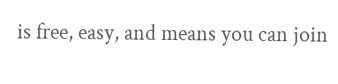is free, easy, and means you can join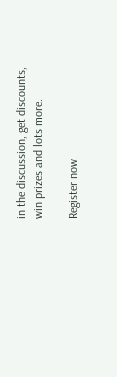in the discussion, get discounts, win prizes and lots more.

Register now